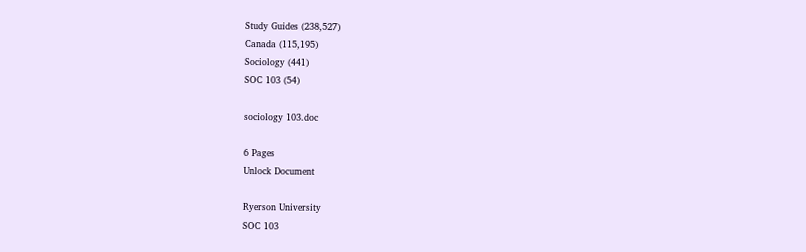Study Guides (238,527)
Canada (115,195)
Sociology (441)
SOC 103 (54)

sociology 103.doc

6 Pages
Unlock Document

Ryerson University
SOC 103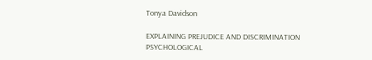Tonya Davidson

EXPLAINING PREJUDICE AND DISCRIMINATION PSYCHOLOGICAL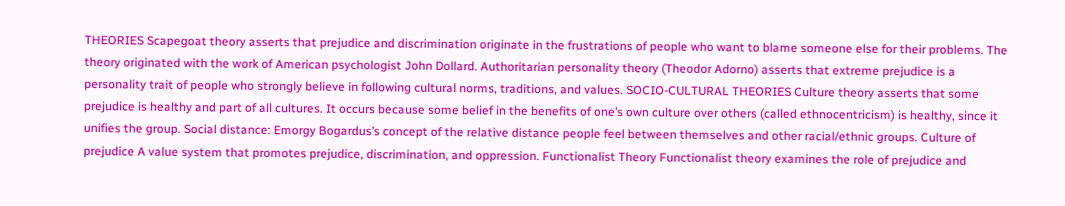THEORIES Scapegoat theory asserts that prejudice and discrimination originate in the frustrations of people who want to blame someone else for their problems. The theory originated with the work of American psychologist John Dollard. Authoritarian personality theory (Theodor Adorno) asserts that extreme prejudice is a personality trait of people who strongly believe in following cultural norms, traditions, and values. SOCIO-CULTURAL THEORIES Culture theory asserts that some prejudice is healthy and part of all cultures. It occurs because some belief in the benefits of one’s own culture over others (called ethnocentricism) is healthy, since it unifies the group. Social distance: Emorgy Bogardus’s concept of the relative distance people feel between themselves and other racial/ethnic groups. Culture of prejudice A value system that promotes prejudice, discrimination, and oppression. Functionalist Theory Functionalist theory examines the role of prejudice and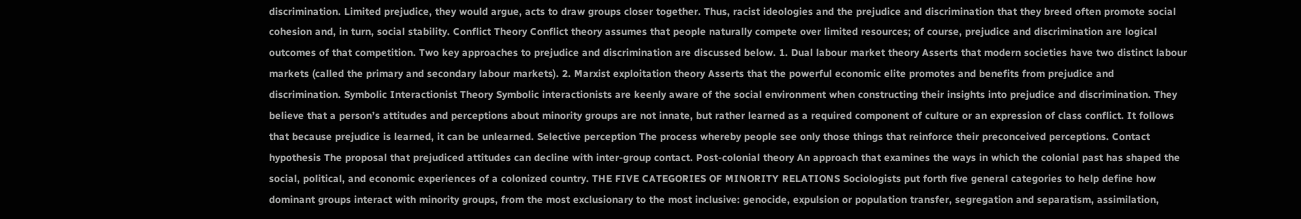discrimination. Limited prejudice, they would argue, acts to draw groups closer together. Thus, racist ideologies and the prejudice and discrimination that they breed often promote social cohesion and, in turn, social stability. Conflict Theory Conflict theory assumes that people naturally compete over limited resources; of course, prejudice and discrimination are logical outcomes of that competition. Two key approaches to prejudice and discrimination are discussed below. 1. Dual labour market theory Asserts that modern societies have two distinct labour markets (called the primary and secondary labour markets). 2. Marxist exploitation theory Asserts that the powerful economic elite promotes and benefits from prejudice and discrimination. Symbolic Interactionist Theory Symbolic interactionists are keenly aware of the social environment when constructing their insights into prejudice and discrimination. They believe that a person’s attitudes and perceptions about minority groups are not innate, but rather learned as a required component of culture or an expression of class conflict. It follows that because prejudice is learned, it can be unlearned. Selective perception The process whereby people see only those things that reinforce their preconceived perceptions. Contact hypothesis The proposal that prejudiced attitudes can decline with inter-group contact. Post-colonial theory An approach that examines the ways in which the colonial past has shaped the social, political, and economic experiences of a colonized country. THE FIVE CATEGORIES OF MINORITY RELATIONS Sociologists put forth five general categories to help define how dominant groups interact with minority groups, from the most exclusionary to the most inclusive: genocide, expulsion or population transfer, segregation and separatism, assimilation,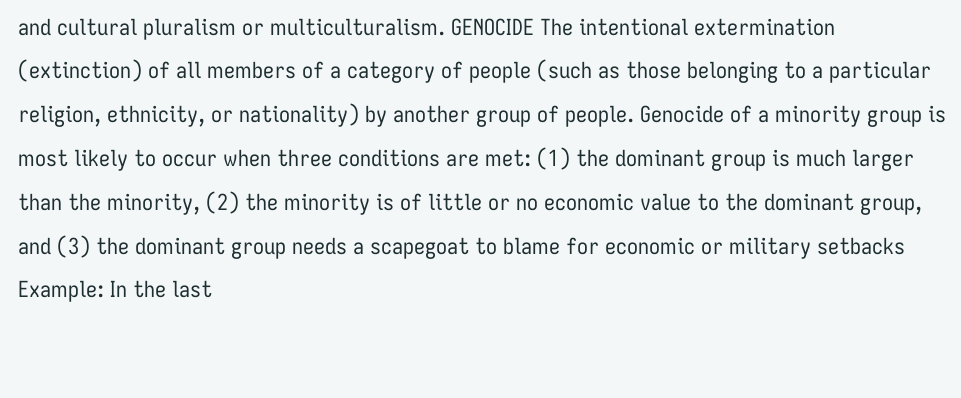and cultural pluralism or multiculturalism. GENOCIDE The intentional extermination (extinction) of all members of a category of people (such as those belonging to a particular religion, ethnicity, or nationality) by another group of people. Genocide of a minority group is most likely to occur when three conditions are met: (1) the dominant group is much larger than the minority, (2) the minority is of little or no economic value to the dominant group, and (3) the dominant group needs a scapegoat to blame for economic or military setbacks Example: In the last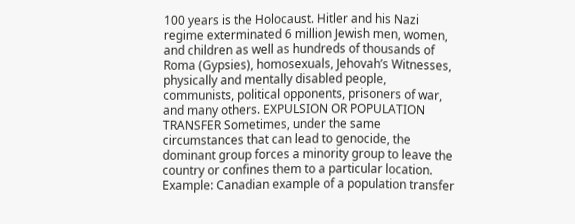100 years is the Holocaust. Hitler and his Nazi regime exterminated 6 million Jewish men, women, and children as well as hundreds of thousands of Roma (Gypsies), homosexuals, Jehovah’s Witnesses, physically and mentally disabled people, communists, political opponents, prisoners of war, and many others. EXPULSION OR POPULATION TRANSFER Sometimes, under the same circumstances that can lead to genocide, the dominant group forces a minority group to leave the country or confines them to a particular location. Example: Canadian example of a population transfer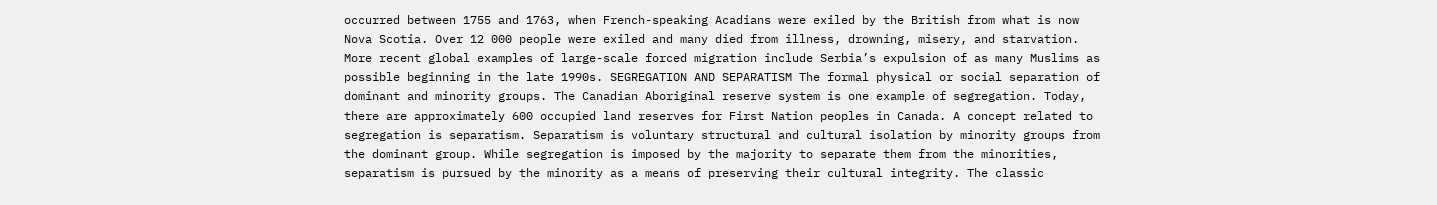occurred between 1755 and 1763, when French-speaking Acadians were exiled by the British from what is now Nova Scotia. Over 12 000 people were exiled and many died from illness, drowning, misery, and starvation. More recent global examples of large-scale forced migration include Serbia’s expulsion of as many Muslims as possible beginning in the late 1990s. SEGREGATION AND SEPARATISM The formal physical or social separation of dominant and minority groups. The Canadian Aboriginal reserve system is one example of segregation. Today, there are approximately 600 occupied land reserves for First Nation peoples in Canada. A concept related to segregation is separatism. Separatism is voluntary structural and cultural isolation by minority groups from the dominant group. While segregation is imposed by the majority to separate them from the minorities, separatism is pursued by the minority as a means of preserving their cultural integrity. The classic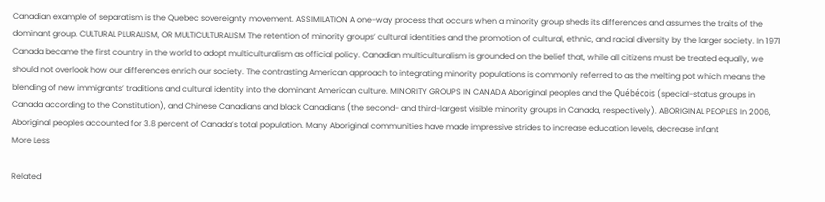Canadian example of separatism is the Quebec sovereignty movement. ASSIMILATION A one-way process that occurs when a minority group sheds its differences and assumes the traits of the dominant group. CULTURAL PLURALISM, OR MULTICULTURALISM The retention of minority groups’ cultural identities and the promotion of cultural, ethnic, and racial diversity by the larger society. In 1971 Canada became the first country in the world to adopt multiculturalism as official policy. Canadian multiculturalism is grounded on the belief that, while all citizens must be treated equally, we should not overlook how our differences enrich our society. The contrasting American approach to integrating minority populations is commonly referred to as the melting pot which means the blending of new immigrants’ traditions and cultural identity into the dominant American culture. MINORITY GROUPS IN CANADA Aboriginal peoples and the Québécois (special-status groups in Canada according to the Constitution), and Chinese Canadians and black Canadians (the second- and third-largest visible minority groups in Canada, respectively). ABORIGINAL PEOPLES In 2006, Aboriginal peoples accounted for 3.8 percent of Canada’s total population. Many Aboriginal communities have made impressive strides to increase education levels, decrease infant
More Less

Related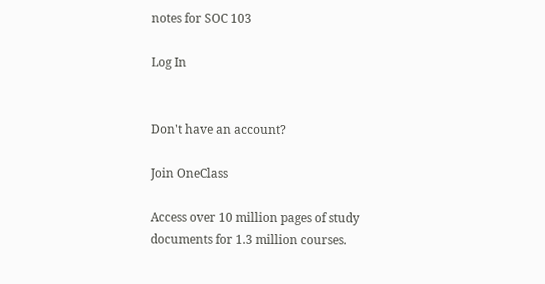notes for SOC 103

Log In


Don't have an account?

Join OneClass

Access over 10 million pages of study
documents for 1.3 million courses.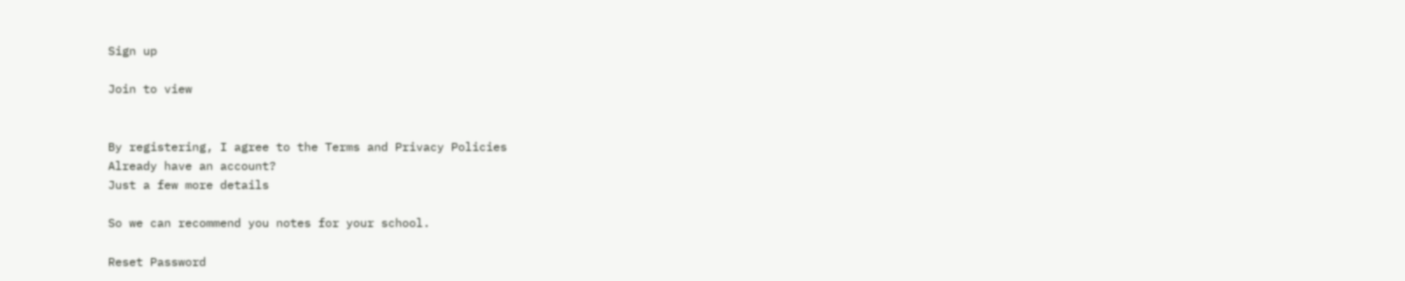Sign up

Join to view


By registering, I agree to the Terms and Privacy Policies
Already have an account?
Just a few more details

So we can recommend you notes for your school.

Reset Password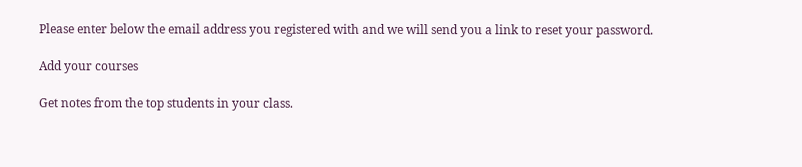Please enter below the email address you registered with and we will send you a link to reset your password.

Add your courses

Get notes from the top students in your class.